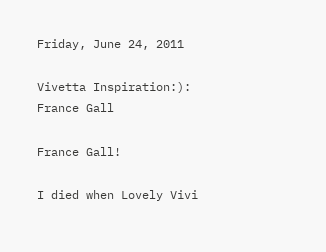Friday, June 24, 2011

Vivetta Inspiration:): France Gall

France Gall!

I died when Lovely Vivi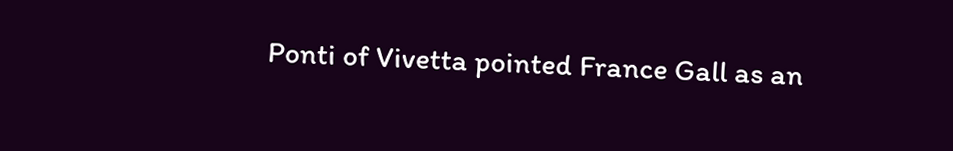Ponti of Vivetta pointed France Gall as an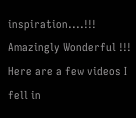inspiration....!!! Amazingly Wonderful !!! Here are a few videos I fell in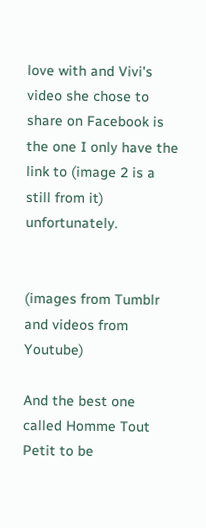love with and Vivi's video she chose to share on Facebook is the one I only have the link to (image 2 is a still from it) unfortunately.


(images from Tumblr and videos from Youtube)

And the best one called Homme Tout Petit to be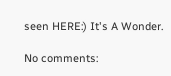seen HERE:) It's A Wonder.

No comments: